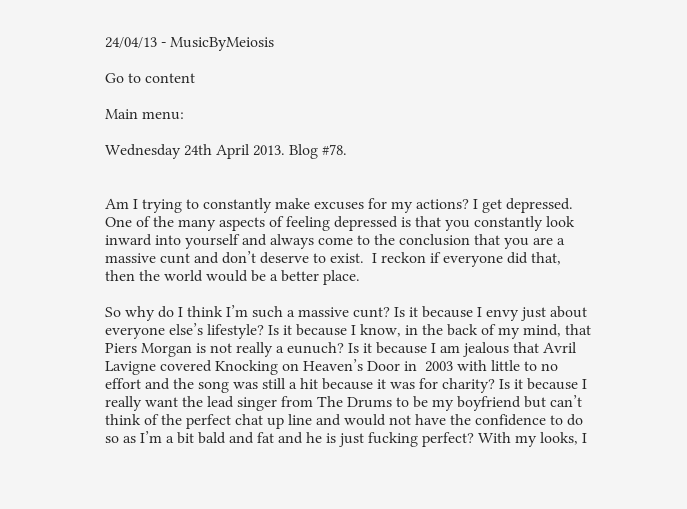24/04/13 - MusicByMeiosis

Go to content

Main menu:

Wednesday 24th April 2013. Blog #78.


Am I trying to constantly make excuses for my actions? I get depressed. One of the many aspects of feeling depressed is that you constantly look inward into yourself and always come to the conclusion that you are a massive cunt and don’t deserve to exist.  I reckon if everyone did that, then the world would be a better place.

So why do I think I’m such a massive cunt? Is it because I envy just about everyone else’s lifestyle? Is it because I know, in the back of my mind, that Piers Morgan is not really a eunuch? Is it because I am jealous that Avril  Lavigne covered Knocking on Heaven’s Door in  2003 with little to no effort and the song was still a hit because it was for charity? Is it because I really want the lead singer from The Drums to be my boyfriend but can’t think of the perfect chat up line and would not have the confidence to do so as I’m a bit bald and fat and he is just fucking perfect? With my looks, I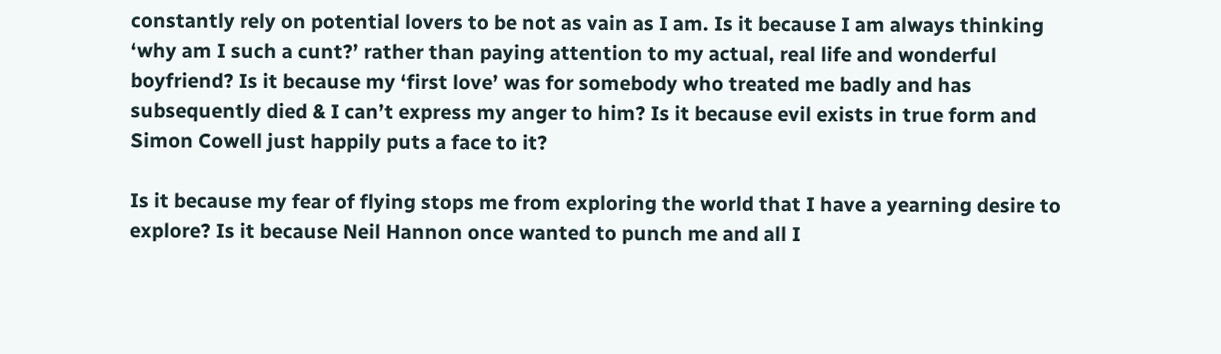constantly rely on potential lovers to be not as vain as I am. Is it because I am always thinking ‘why am I such a cunt?’ rather than paying attention to my actual, real life and wonderful boyfriend? Is it because my ‘first love’ was for somebody who treated me badly and has subsequently died & I can’t express my anger to him? Is it because evil exists in true form and Simon Cowell just happily puts a face to it?

Is it because my fear of flying stops me from exploring the world that I have a yearning desire to explore? Is it because Neil Hannon once wanted to punch me and all I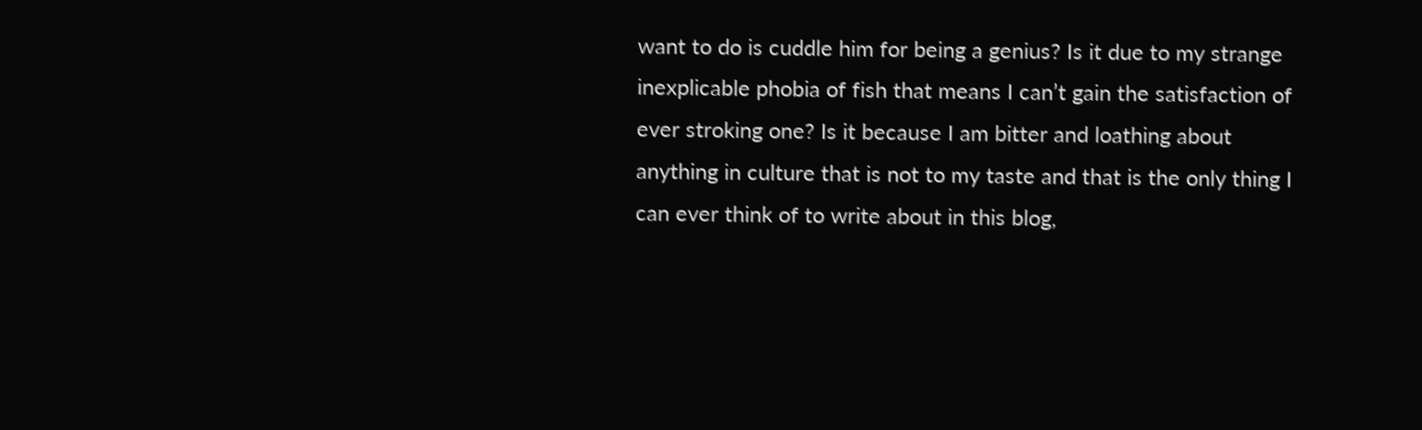want to do is cuddle him for being a genius? Is it due to my strange inexplicable phobia of fish that means I can’t gain the satisfaction of ever stroking one? Is it because I am bitter and loathing about anything in culture that is not to my taste and that is the only thing I can ever think of to write about in this blog,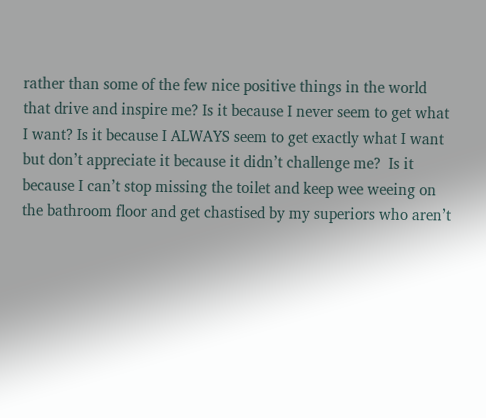rather than some of the few nice positive things in the world that drive and inspire me? Is it because I never seem to get what I want? Is it because I ALWAYS seem to get exactly what I want but don’t appreciate it because it didn’t challenge me?  Is it because I can’t stop missing the toilet and keep wee weeing on the bathroom floor and get chastised by my superiors who aren’t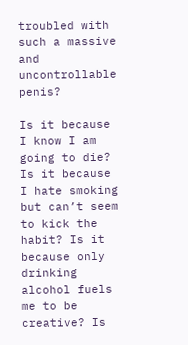troubled with such a massive and uncontrollable penis?

Is it because I know I am going to die? Is it because I hate smoking but can’t seem to kick the habit? Is it because only drinking alcohol fuels me to be creative? Is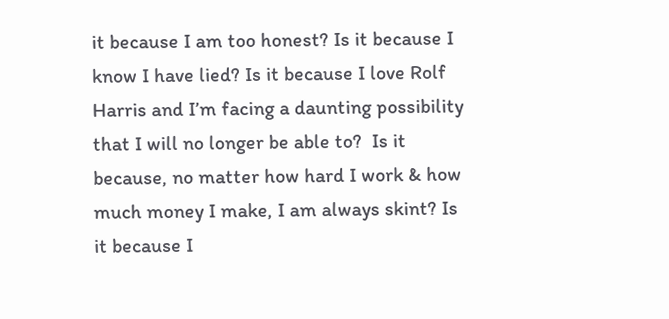it because I am too honest? Is it because I know I have lied? Is it because I love Rolf Harris and I’m facing a daunting possibility that I will no longer be able to?  Is it because, no matter how hard I work & how much money I make, I am always skint? Is it because I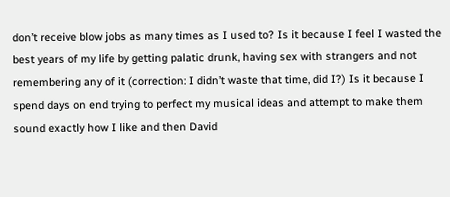don’t receive blow jobs as many times as I used to? Is it because I feel I wasted the best years of my life by getting palatic drunk, having sex with strangers and not remembering any of it (correction: I didn’t waste that time, did I?) Is it because I spend days on end trying to perfect my musical ideas and attempt to make them sound exactly how I like and then David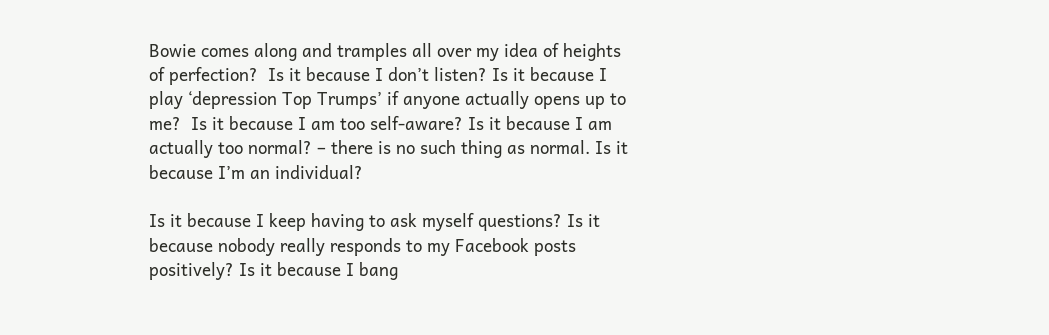Bowie comes along and tramples all over my idea of heights of perfection?  Is it because I don’t listen? Is it because I play ‘depression Top Trumps’ if anyone actually opens up to me?  Is it because I am too self-aware? Is it because I am actually too normal? – there is no such thing as normal. Is it because I’m an individual?

Is it because I keep having to ask myself questions? Is it because nobody really responds to my Facebook posts positively? Is it because I bang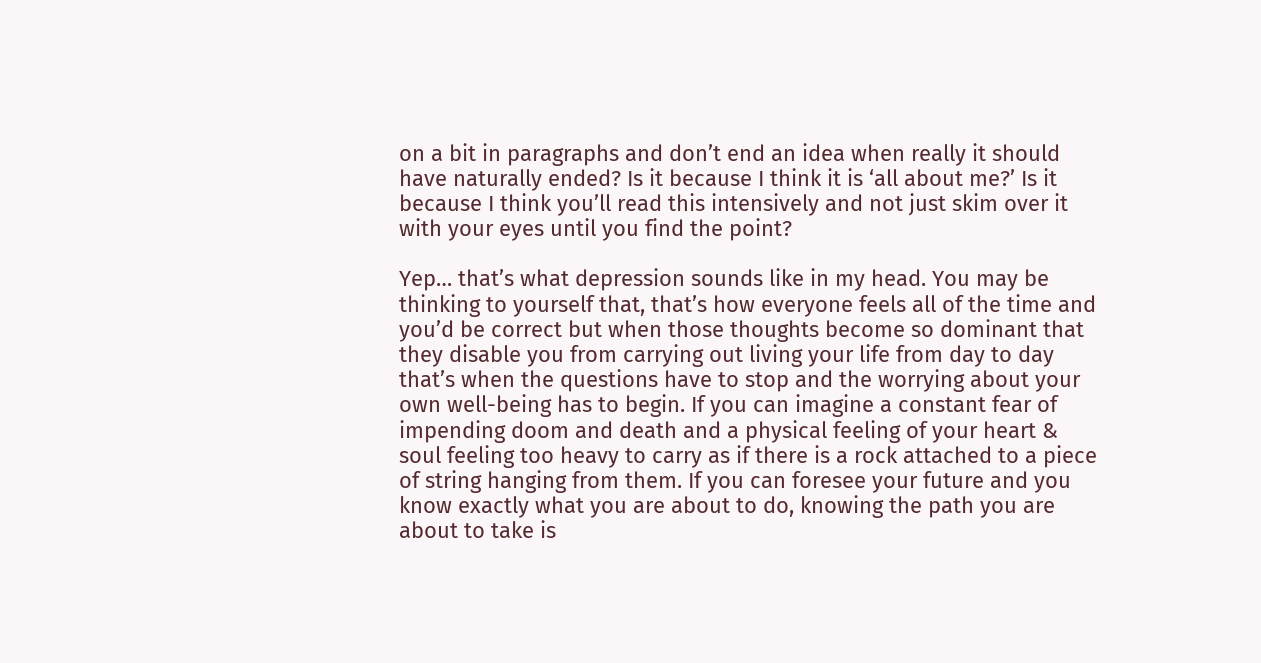on a bit in paragraphs and don’t end an idea when really it should have naturally ended? Is it because I think it is ‘all about me?’ Is it because I think you’ll read this intensively and not just skim over it with your eyes until you find the point?

Yep… that’s what depression sounds like in my head. You may be thinking to yourself that, that’s how everyone feels all of the time and you’d be correct but when those thoughts become so dominant that they disable you from carrying out living your life from day to day that’s when the questions have to stop and the worrying about your own well-being has to begin. If you can imagine a constant fear of impending doom and death and a physical feeling of your heart & soul feeling too heavy to carry as if there is a rock attached to a piece of string hanging from them. If you can foresee your future and you know exactly what you are about to do, knowing the path you are about to take is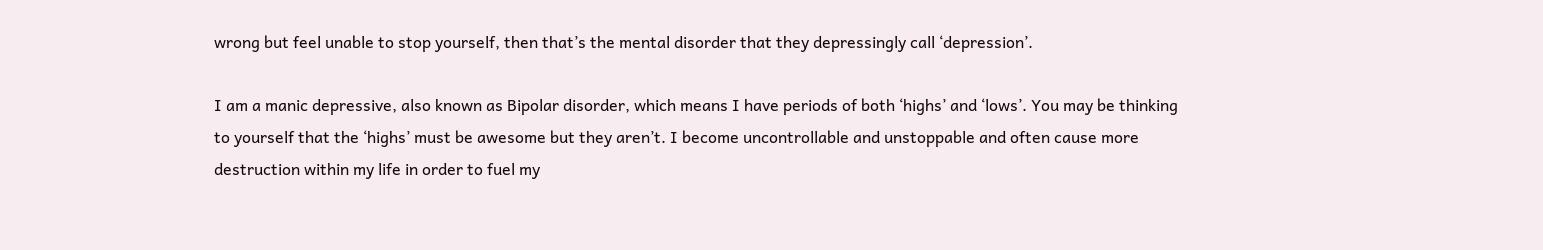wrong but feel unable to stop yourself, then that’s the mental disorder that they depressingly call ‘depression’.

I am a manic depressive, also known as Bipolar disorder, which means I have periods of both ‘highs’ and ‘lows’. You may be thinking to yourself that the ‘highs’ must be awesome but they aren’t. I become uncontrollable and unstoppable and often cause more destruction within my life in order to fuel my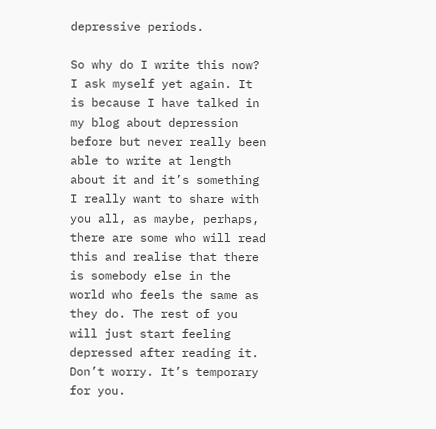depressive periods.

So why do I write this now? I ask myself yet again. It is because I have talked in my blog about depression before but never really been able to write at length about it and it’s something I really want to share with you all, as maybe, perhaps, there are some who will read this and realise that there is somebody else in the world who feels the same as they do. The rest of you will just start feeling depressed after reading it. Don’t worry. It’s temporary for you.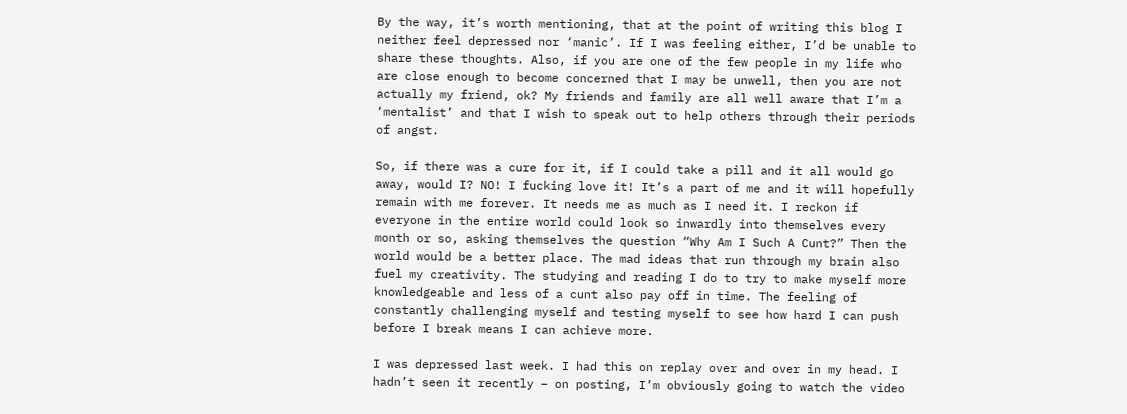By the way, it’s worth mentioning, that at the point of writing this blog I neither feel depressed nor ‘manic’. If I was feeling either, I’d be unable to share these thoughts. Also, if you are one of the few people in my life who are close enough to become concerned that I may be unwell, then you are not actually my friend, ok? My friends and family are all well aware that I’m a ‘mentalist’ and that I wish to speak out to help others through their periods of angst.

So, if there was a cure for it, if I could take a pill and it all would go away, would I? NO! I fucking love it! It’s a part of me and it will hopefully remain with me forever. It needs me as much as I need it. I reckon if everyone in the entire world could look so inwardly into themselves every month or so, asking themselves the question “Why Am I Such A Cunt?” Then the world would be a better place. The mad ideas that run through my brain also fuel my creativity. The studying and reading I do to try to make myself more knowledgeable and less of a cunt also pay off in time. The feeling of constantly challenging myself and testing myself to see how hard I can push before I break means I can achieve more.

I was depressed last week. I had this on replay over and over in my head. I hadn’t seen it recently – on posting, I’m obviously going to watch the video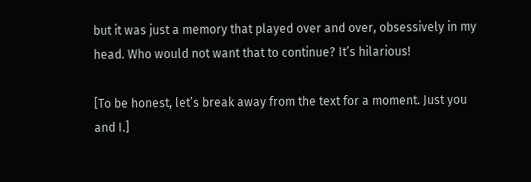but it was just a memory that played over and over, obsessively in my head. Who would not want that to continue? It’s hilarious!

[To be honest, let’s break away from the text for a moment. Just you and I.]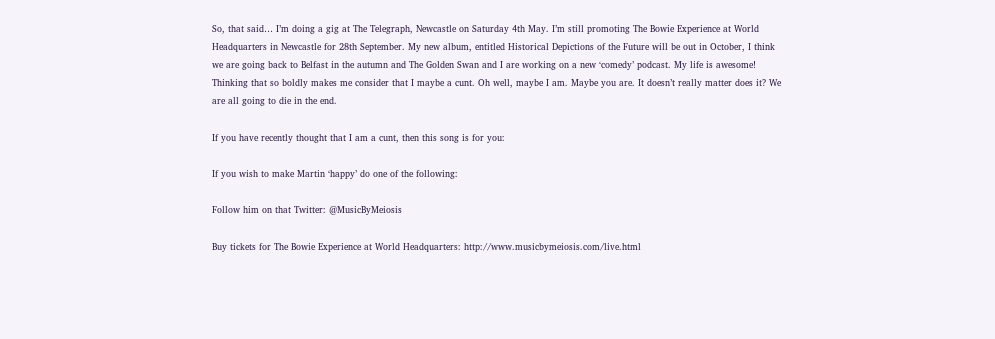So, that said… I’m doing a gig at The Telegraph, Newcastle on Saturday 4th May. I’m still promoting The Bowie Experience at World Headquarters in Newcastle for 28th September. My new album, entitled Historical Depictions of the Future will be out in October, I think we are going back to Belfast in the autumn and The Golden Swan and I are working on a new ‘comedy’ podcast. My life is awesome! Thinking that so boldly makes me consider that I maybe a cunt. Oh well, maybe I am. Maybe you are. It doesn’t really matter does it? We are all going to die in the end.

If you have recently thought that I am a cunt, then this song is for you:

If you wish to make Martin ‘happy’ do one of the following:

Follow him on that Twitter: @MusicByMeiosis

Buy tickets for The Bowie Experience at World Headquarters: http://www.musicbymeiosis.com/live.html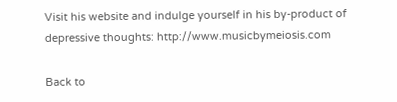Visit his website and indulge yourself in his by-product of depressive thoughts: http://www.musicbymeiosis.com

Back to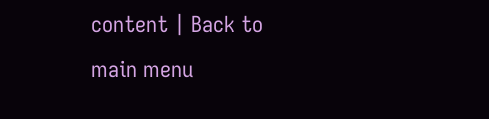content | Back to main menu